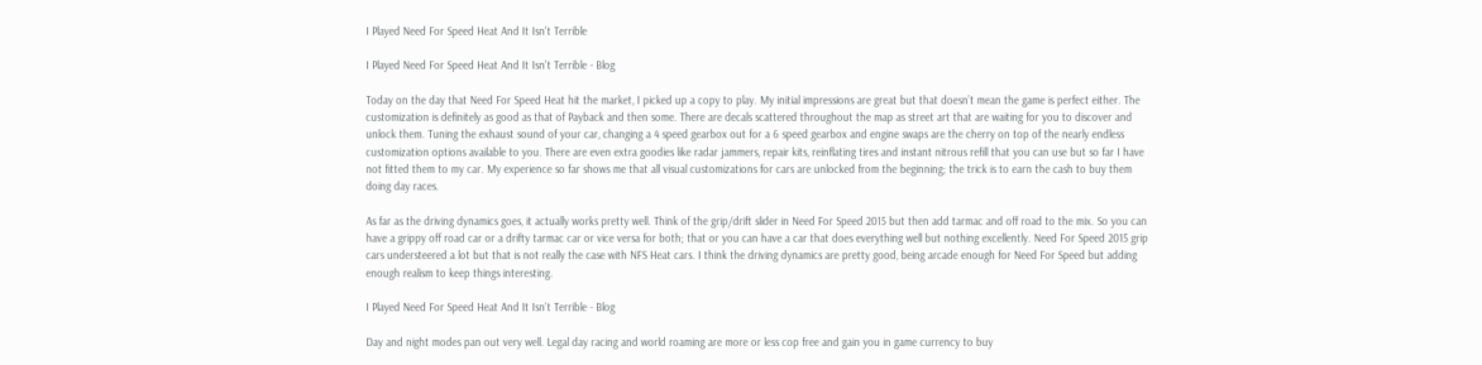I Played Need For Speed Heat And It Isn't Terrible

I Played Need For Speed Heat And It Isn't Terrible - Blog

Today on the day that Need For Speed Heat hit the market, I picked up a copy to play. My initial impressions are great but that doesn’t mean the game is perfect either. The customization is definitely as good as that of Payback and then some. There are decals scattered throughout the map as street art that are waiting for you to discover and unlock them. Tuning the exhaust sound of your car, changing a 4 speed gearbox out for a 6 speed gearbox and engine swaps are the cherry on top of the nearly endless customization options available to you. There are even extra goodies like radar jammers, repair kits, reinflating tires and instant nitrous refill that you can use but so far I have not fitted them to my car. My experience so far shows me that all visual customizations for cars are unlocked from the beginning; the trick is to earn the cash to buy them doing day races.

As far as the driving dynamics goes, it actually works pretty well. Think of the grip/drift slider in Need For Speed 2015 but then add tarmac and off road to the mix. So you can have a grippy off road car or a drifty tarmac car or vice versa for both; that or you can have a car that does everything well but nothing excellently. Need For Speed 2015 grip cars understeered a lot but that is not really the case with NFS Heat cars. I think the driving dynamics are pretty good, being arcade enough for Need For Speed but adding enough realism to keep things interesting.

I Played Need For Speed Heat And It Isn't Terrible - Blog

Day and night modes pan out very well. Legal day racing and world roaming are more or less cop free and gain you in game currency to buy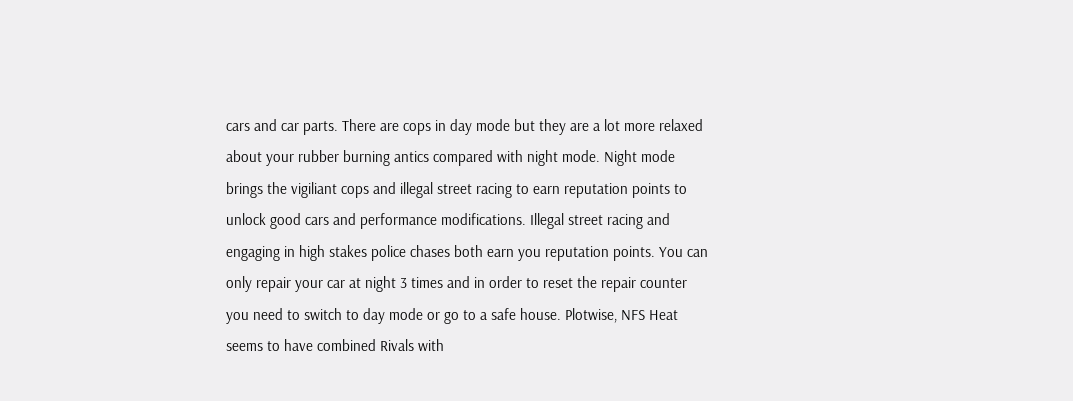cars and car parts. There are cops in day mode but they are a lot more relaxed about your rubber burning antics compared with night mode. Night mode brings the vigiliant cops and illegal street racing to earn reputation points to unlock good cars and performance modifications. Illegal street racing and engaging in high stakes police chases both earn you reputation points. You can only repair your car at night 3 times and in order to reset the repair counter you need to switch to day mode or go to a safe house. Plotwise, NFS Heat seems to have combined Rivals with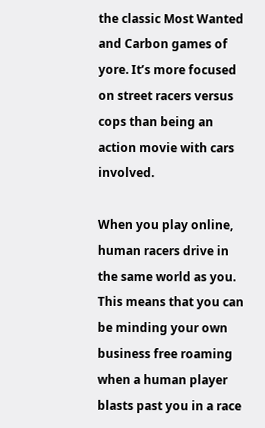the classic Most Wanted and Carbon games of yore. It’s more focused on street racers versus cops than being an action movie with cars involved.

When you play online, human racers drive in the same world as you. This means that you can be minding your own business free roaming when a human player blasts past you in a race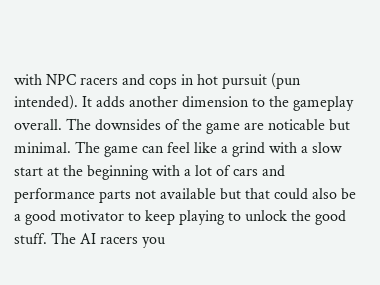with NPC racers and cops in hot pursuit (pun intended). It adds another dimension to the gameplay overall. The downsides of the game are noticable but minimal. The game can feel like a grind with a slow start at the beginning with a lot of cars and performance parts not available but that could also be a good motivator to keep playing to unlock the good stuff. The AI racers you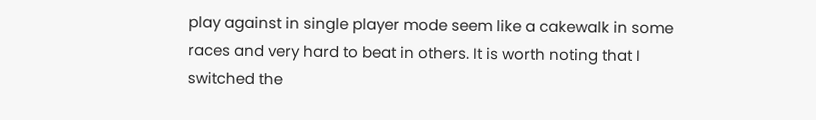play against in single player mode seem like a cakewalk in some races and very hard to beat in others. It is worth noting that I switched the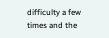difficulty a few times and the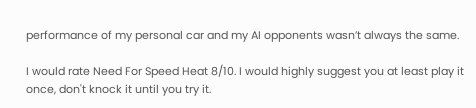performance of my personal car and my AI opponents wasn’t always the same.

I would rate Need For Speed Heat 8/10. I would highly suggest you at least play it once, don't knock it until you try it.